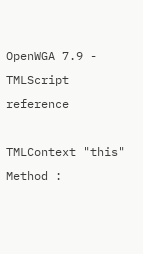OpenWGA 7.9 - TMLScript reference

TMLContext "this"
Method :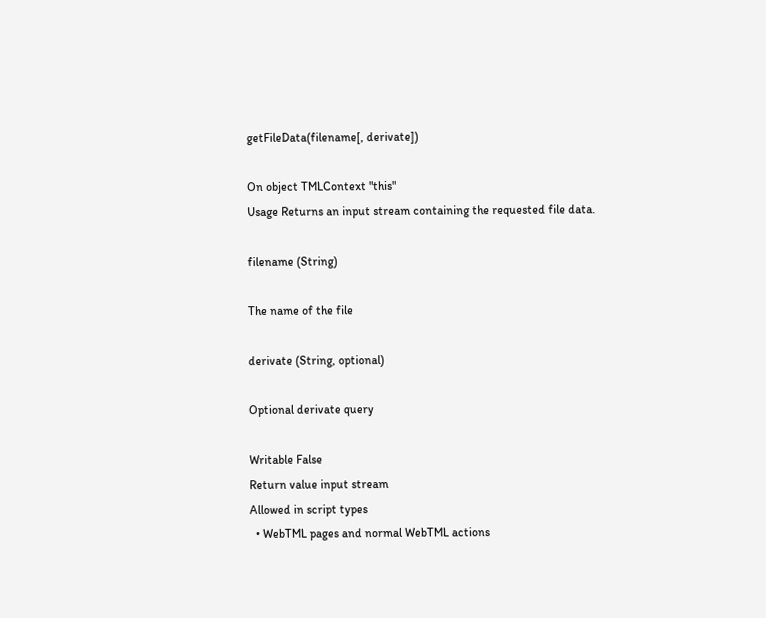getFileData(filename[, derivate])

On object TMLContext "this"
Usage Returns an input stream containing the requested file data.

filename (String)

The name of the file

derivate (String, optional)

Optional derivate query

Writable False
Return value input stream
Allowed in script types
  • WebTML pages and normal WebTML actions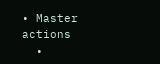• Master actions
  •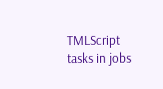TMLScript tasks in jobs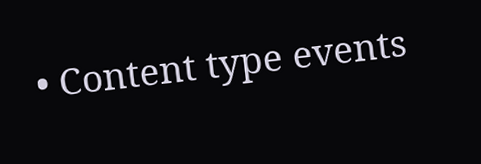• Content type events